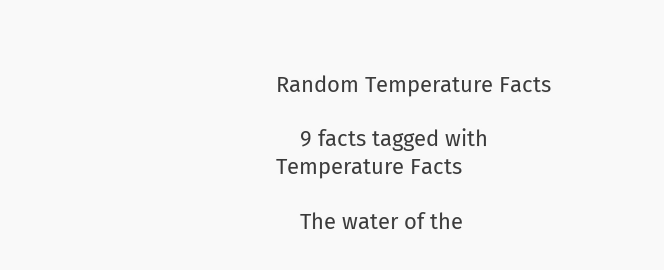Random Temperature Facts

    9 facts tagged with Temperature Facts

    The water of the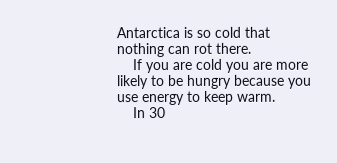Antarctica is so cold that nothing can rot there.
    If you are cold you are more likely to be hungry because you use energy to keep warm.
    In 30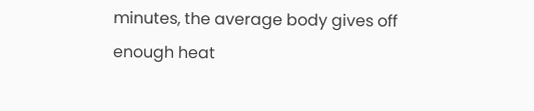minutes, the average body gives off enough heat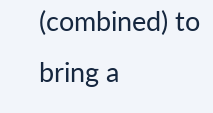(combined) to bring a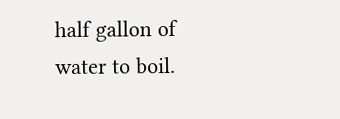half gallon of water to boil.